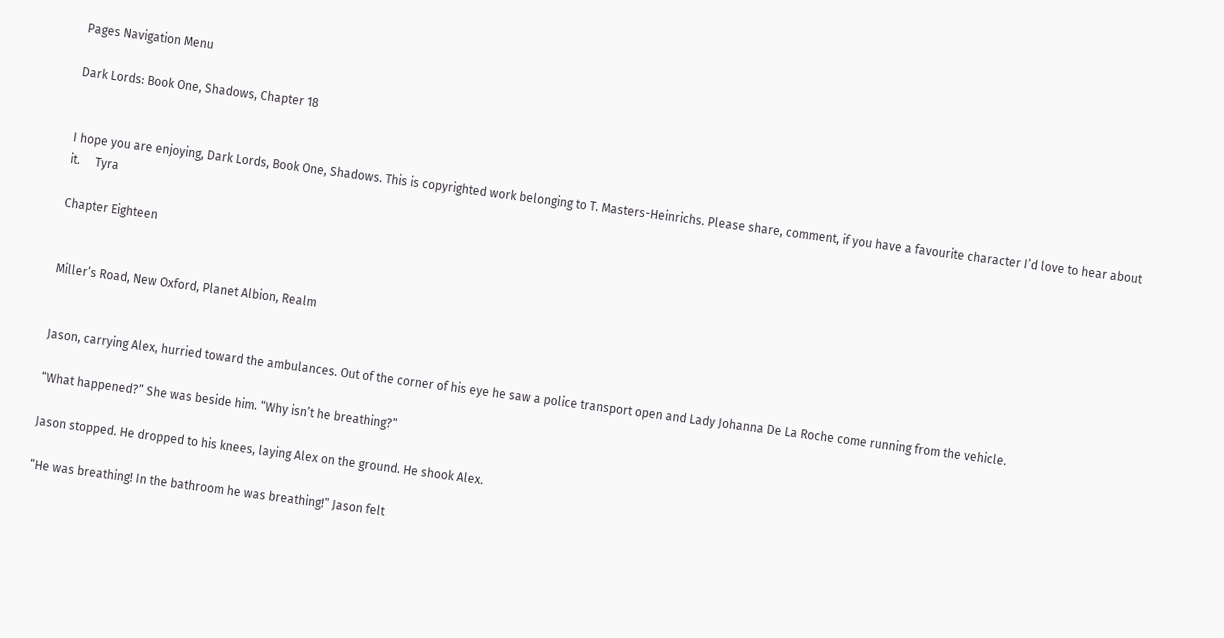Pages Navigation Menu

Dark Lords: Book One, Shadows, Chapter 18


I hope you are enjoying, Dark Lords, Book One, Shadows. This is copyrighted work belonging to T. Masters-Heinrichs. Please share, comment, if you have a favourite character I’d love to hear about it.     Tyra

Chapter Eighteen


Miller’s Road, New Oxford, Planet Albion, Realm


Jason, carrying Alex, hurried toward the ambulances. Out of the corner of his eye he saw a police transport open and Lady Johanna De La Roche come running from the vehicle.

“What happened?” She was beside him. “Why isn’t he breathing?”

Jason stopped. He dropped to his knees, laying Alex on the ground. He shook Alex.

“He was breathing! In the bathroom he was breathing!” Jason felt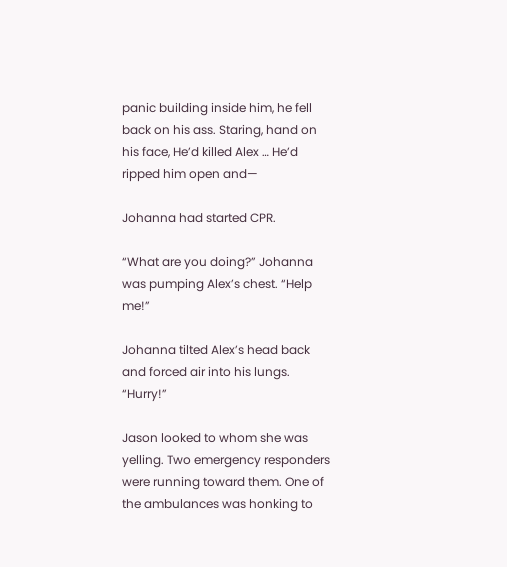panic building inside him, he fell back on his ass. Staring, hand on his face, He’d killed Alex … He’d ripped him open and—

Johanna had started CPR.

“What are you doing?” Johanna was pumping Alex’s chest. “Help me!”

Johanna tilted Alex’s head back and forced air into his lungs. “Hurry!”

Jason looked to whom she was yelling. Two emergency responders were running toward them. One of the ambulances was honking to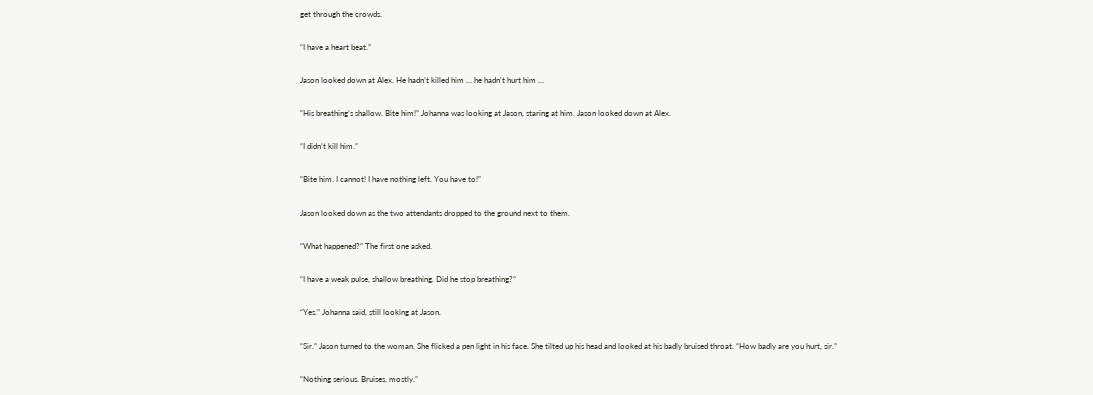get through the crowds.

“I have a heart beat.”

Jason looked down at Alex. He hadn’t killed him … he hadn’t hurt him …

“His breathing’s shallow. Bite him!” Johanna was looking at Jason, staring at him. Jason looked down at Alex.

“I didn’t kill him.”

“Bite him. I cannot! I have nothing left. You have to!”

Jason looked down as the two attendants dropped to the ground next to them.

“What happened?” The first one asked.

“I have a weak pulse, shallow breathing. Did he stop breathing?”

“Yes.” Johanna said, still looking at Jason.

“Sir.” Jason turned to the woman. She flicked a pen light in his face. She tilted up his head and looked at his badly bruised throat. “How badly are you hurt, sir.”

“Nothing serious. Bruises, mostly.”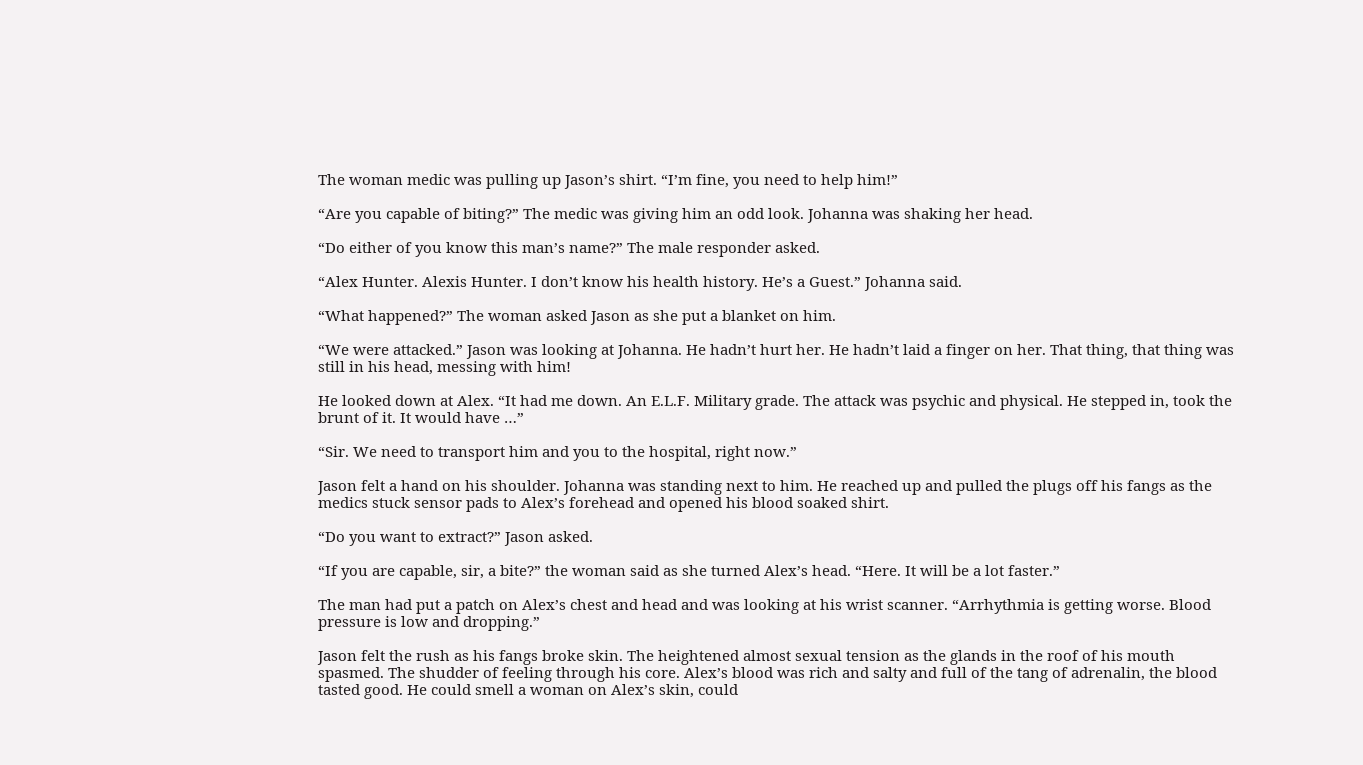The woman medic was pulling up Jason’s shirt. “I’m fine, you need to help him!”

“Are you capable of biting?” The medic was giving him an odd look. Johanna was shaking her head.

“Do either of you know this man’s name?” The male responder asked.

“Alex Hunter. Alexis Hunter. I don’t know his health history. He’s a Guest.” Johanna said.

“What happened?” The woman asked Jason as she put a blanket on him.

“We were attacked.” Jason was looking at Johanna. He hadn’t hurt her. He hadn’t laid a finger on her. That thing, that thing was still in his head, messing with him!

He looked down at Alex. “It had me down. An E.L.F. Military grade. The attack was psychic and physical. He stepped in, took the brunt of it. It would have …”

“Sir. We need to transport him and you to the hospital, right now.”

Jason felt a hand on his shoulder. Johanna was standing next to him. He reached up and pulled the plugs off his fangs as the medics stuck sensor pads to Alex’s forehead and opened his blood soaked shirt.

“Do you want to extract?” Jason asked.

“If you are capable, sir, a bite?” the woman said as she turned Alex’s head. “Here. It will be a lot faster.”

The man had put a patch on Alex’s chest and head and was looking at his wrist scanner. “Arrhythmia is getting worse. Blood pressure is low and dropping.”

Jason felt the rush as his fangs broke skin. The heightened almost sexual tension as the glands in the roof of his mouth spasmed. The shudder of feeling through his core. Alex’s blood was rich and salty and full of the tang of adrenalin, the blood tasted good. He could smell a woman on Alex’s skin, could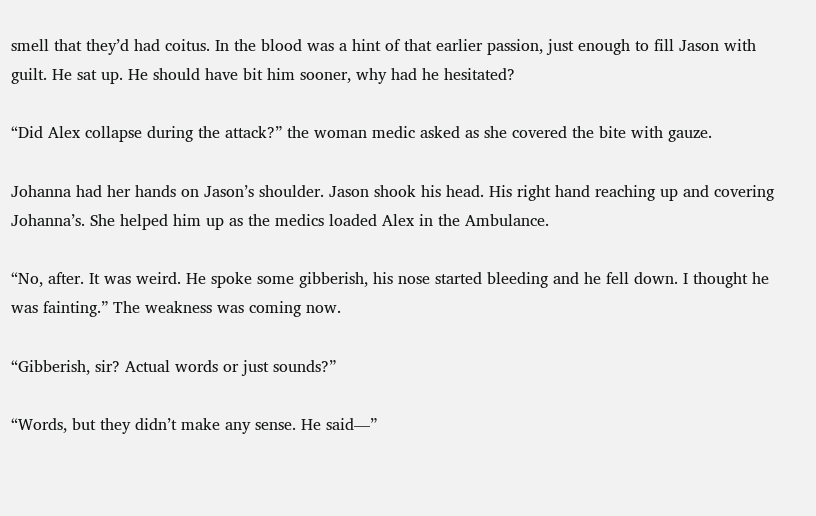smell that they’d had coitus. In the blood was a hint of that earlier passion, just enough to fill Jason with guilt. He sat up. He should have bit him sooner, why had he hesitated?

“Did Alex collapse during the attack?” the woman medic asked as she covered the bite with gauze.

Johanna had her hands on Jason’s shoulder. Jason shook his head. His right hand reaching up and covering Johanna’s. She helped him up as the medics loaded Alex in the Ambulance.

“No, after. It was weird. He spoke some gibberish, his nose started bleeding and he fell down. I thought he was fainting.” The weakness was coming now.

“Gibberish, sir? Actual words or just sounds?”

“Words, but they didn’t make any sense. He said—”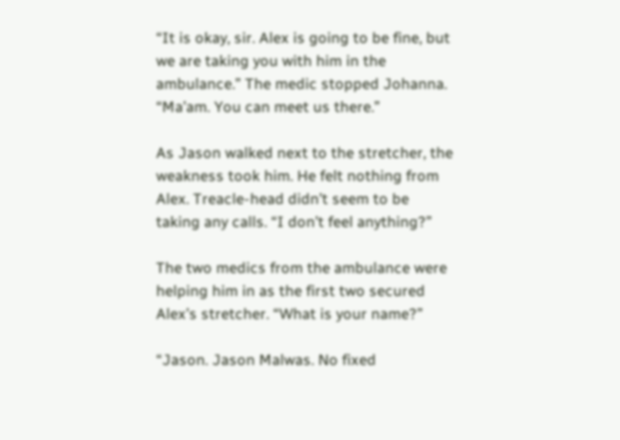“It is okay, sir. Alex is going to be fine, but we are taking you with him in the ambulance.” The medic stopped Johanna. “Ma’am. You can meet us there.”

As Jason walked next to the stretcher, the weakness took him. He felt nothing from Alex. Treacle-head didn’t seem to be taking any calls. “I don’t feel anything?”

The two medics from the ambulance were helping him in as the first two secured Alex’s stretcher. “What is your name?”

“Jason. Jason Malwas. No fixed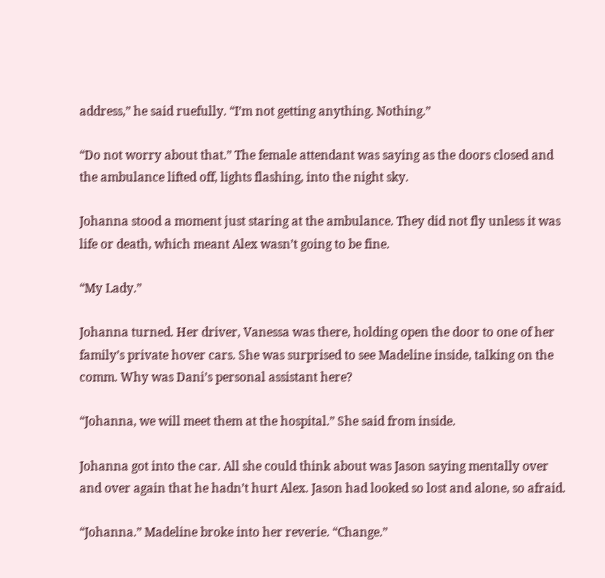address,” he said ruefully. “I’m not getting anything. Nothing.”

“Do not worry about that.” The female attendant was saying as the doors closed and the ambulance lifted off, lights flashing, into the night sky.

Johanna stood a moment just staring at the ambulance. They did not fly unless it was life or death, which meant Alex wasn’t going to be fine.

“My Lady.”

Johanna turned. Her driver, Vanessa was there, holding open the door to one of her family’s private hover cars. She was surprised to see Madeline inside, talking on the comm. Why was Dani’s personal assistant here?

“Johanna, we will meet them at the hospital.” She said from inside.

Johanna got into the car. All she could think about was Jason saying mentally over and over again that he hadn’t hurt Alex. Jason had looked so lost and alone, so afraid.

“Johanna.” Madeline broke into her reverie. “Change.”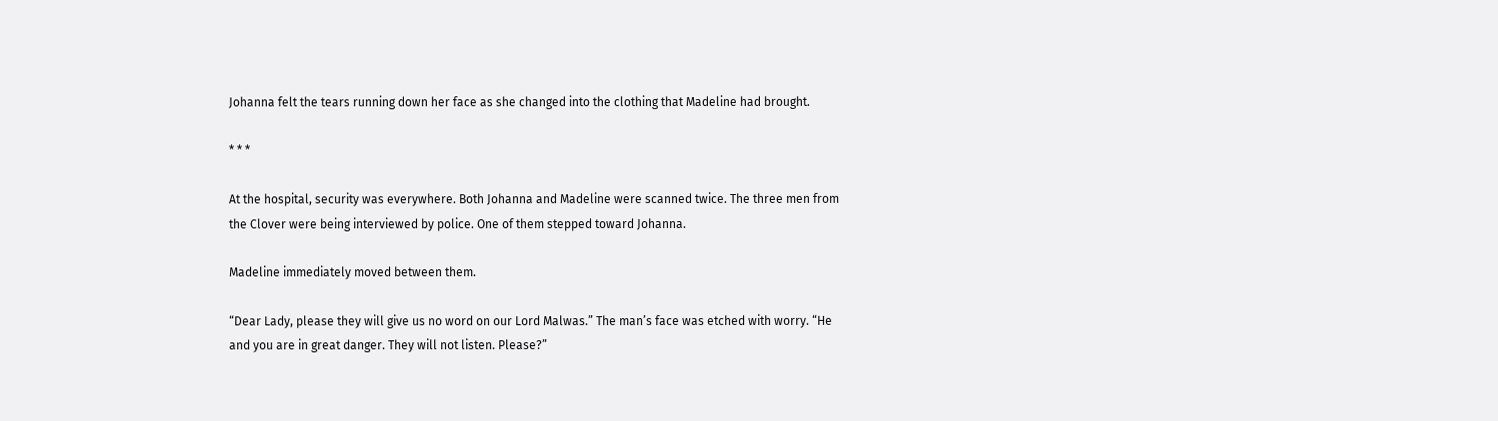Johanna felt the tears running down her face as she changed into the clothing that Madeline had brought.

* * *

At the hospital, security was everywhere. Both Johanna and Madeline were scanned twice. The three men from the Clover were being interviewed by police. One of them stepped toward Johanna.

Madeline immediately moved between them.

“Dear Lady, please they will give us no word on our Lord Malwas.” The man’s face was etched with worry. “He and you are in great danger. They will not listen. Please?”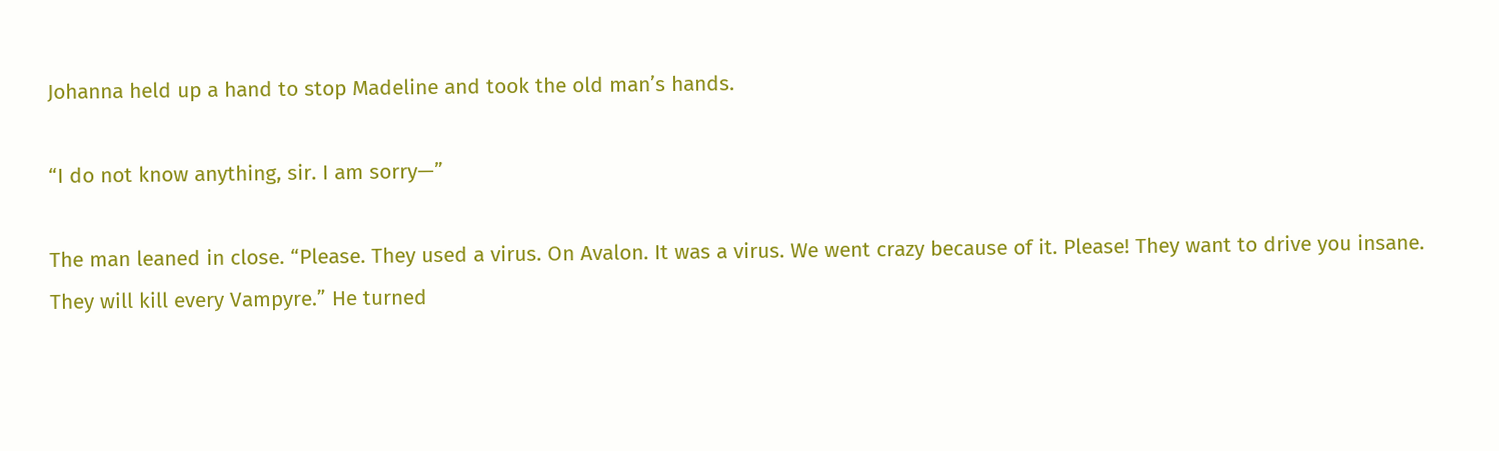Johanna held up a hand to stop Madeline and took the old man’s hands.

“I do not know anything, sir. I am sorry—”

The man leaned in close. “Please. They used a virus. On Avalon. It was a virus. We went crazy because of it. Please! They want to drive you insane. They will kill every Vampyre.” He turned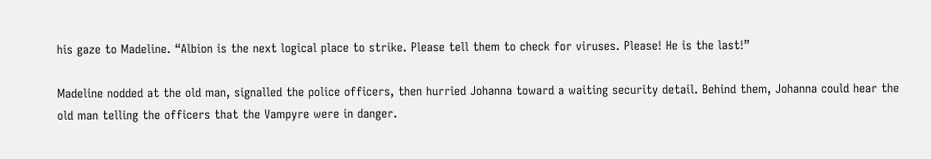his gaze to Madeline. “Albion is the next logical place to strike. Please tell them to check for viruses. Please! He is the last!”

Madeline nodded at the old man, signalled the police officers, then hurried Johanna toward a waiting security detail. Behind them, Johanna could hear the old man telling the officers that the Vampyre were in danger.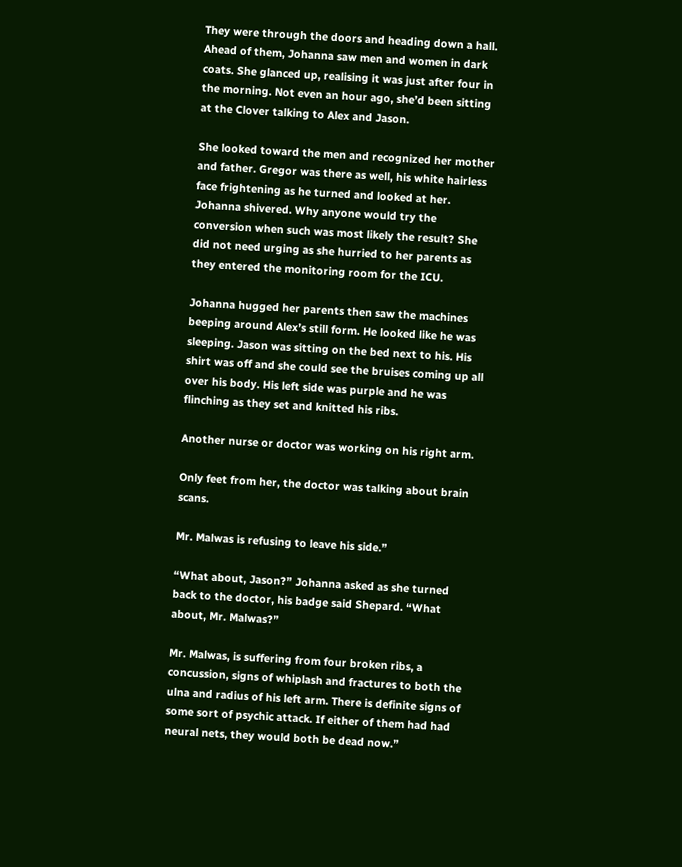They were through the doors and heading down a hall. Ahead of them, Johanna saw men and women in dark coats. She glanced up, realising it was just after four in the morning. Not even an hour ago, she’d been sitting at the Clover talking to Alex and Jason.

She looked toward the men and recognized her mother and father. Gregor was there as well, his white hairless face frightening as he turned and looked at her. Johanna shivered. Why anyone would try the conversion when such was most likely the result? She did not need urging as she hurried to her parents as they entered the monitoring room for the ICU.

Johanna hugged her parents then saw the machines beeping around Alex’s still form. He looked like he was sleeping. Jason was sitting on the bed next to his. His shirt was off and she could see the bruises coming up all over his body. His left side was purple and he was flinching as they set and knitted his ribs.

Another nurse or doctor was working on his right arm.

Only feet from her, the doctor was talking about brain scans.

Mr. Malwas is refusing to leave his side.”

“What about, Jason?” Johanna asked as she turned back to the doctor, his badge said Shepard. “What about, Mr. Malwas?”

Mr. Malwas, is suffering from four broken ribs, a concussion, signs of whiplash and fractures to both the ulna and radius of his left arm. There is definite signs of some sort of psychic attack. If either of them had had neural nets, they would both be dead now.”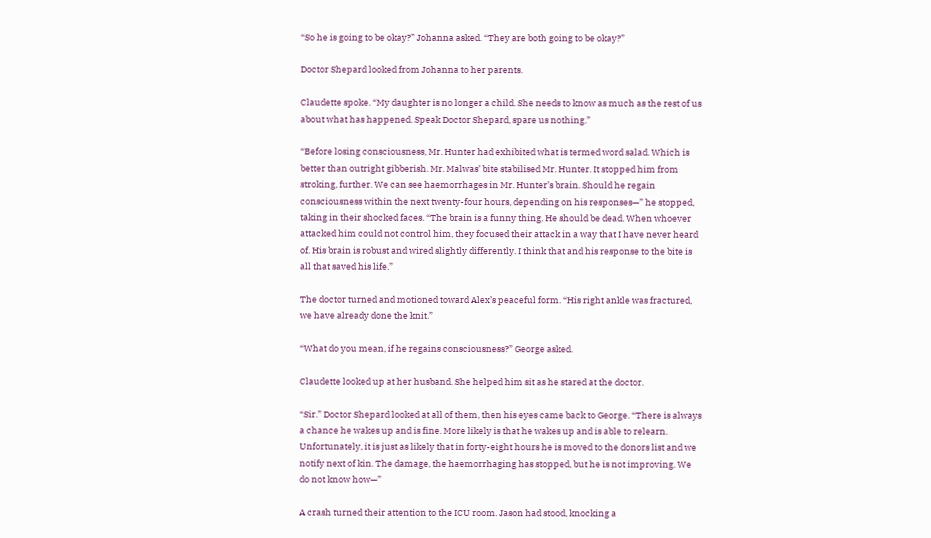“So he is going to be okay?” Johanna asked. “They are both going to be okay?”

Doctor Shepard looked from Johanna to her parents.

Claudette spoke. “My daughter is no longer a child. She needs to know as much as the rest of us about what has happened. Speak Doctor Shepard, spare us nothing.”

“Before losing consciousness, Mr. Hunter had exhibited what is termed word salad. Which is better than outright gibberish. Mr. Malwas’ bite stabilised Mr. Hunter. It stopped him from stroking, further. We can see haemorrhages in Mr. Hunter’s brain. Should he regain consciousness within the next twenty-four hours, depending on his responses—” he stopped, taking in their shocked faces. “The brain is a funny thing. He should be dead. When whoever attacked him could not control him, they focused their attack in a way that I have never heard of. His brain is robust and wired slightly differently. I think that and his response to the bite is all that saved his life.”

The doctor turned and motioned toward Alex’s peaceful form. “His right ankle was fractured, we have already done the knit.”

“What do you mean, if he regains consciousness?” George asked.

Claudette looked up at her husband. She helped him sit as he stared at the doctor.

“Sir.” Doctor Shepard looked at all of them, then his eyes came back to George. “There is always a chance he wakes up and is fine. More likely is that he wakes up and is able to relearn. Unfortunately, it is just as likely that in forty-eight hours he is moved to the donors list and we notify next of kin. The damage, the haemorrhaging has stopped, but he is not improving. We do not know how—”

A crash turned their attention to the ICU room. Jason had stood, knocking a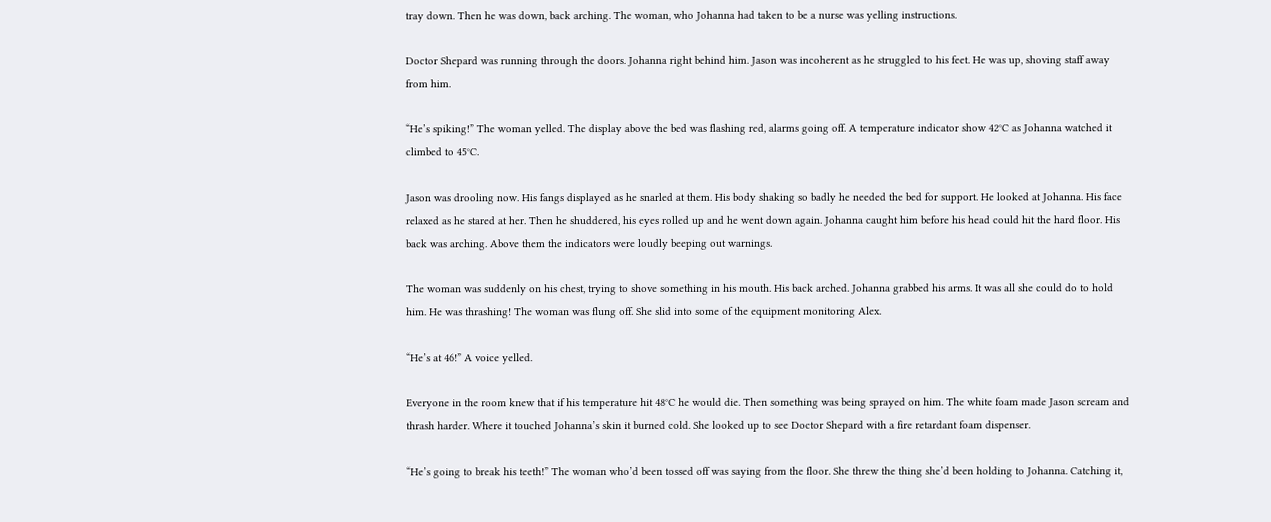tray down. Then he was down, back arching. The woman, who Johanna had taken to be a nurse was yelling instructions.

Doctor Shepard was running through the doors. Johanna right behind him. Jason was incoherent as he struggled to his feet. He was up, shoving staff away from him.

“He’s spiking!” The woman yelled. The display above the bed was flashing red, alarms going off. A temperature indicator show 42°C as Johanna watched it climbed to 45°C.

Jason was drooling now. His fangs displayed as he snarled at them. His body shaking so badly he needed the bed for support. He looked at Johanna. His face relaxed as he stared at her. Then he shuddered, his eyes rolled up and he went down again. Johanna caught him before his head could hit the hard floor. His back was arching. Above them the indicators were loudly beeping out warnings.

The woman was suddenly on his chest, trying to shove something in his mouth. His back arched. Johanna grabbed his arms. It was all she could do to hold him. He was thrashing! The woman was flung off. She slid into some of the equipment monitoring Alex.

“He’s at 46!” A voice yelled.

Everyone in the room knew that if his temperature hit 48°C he would die. Then something was being sprayed on him. The white foam made Jason scream and thrash harder. Where it touched Johanna’s skin it burned cold. She looked up to see Doctor Shepard with a fire retardant foam dispenser.

“He’s going to break his teeth!” The woman who’d been tossed off was saying from the floor. She threw the thing she’d been holding to Johanna. Catching it,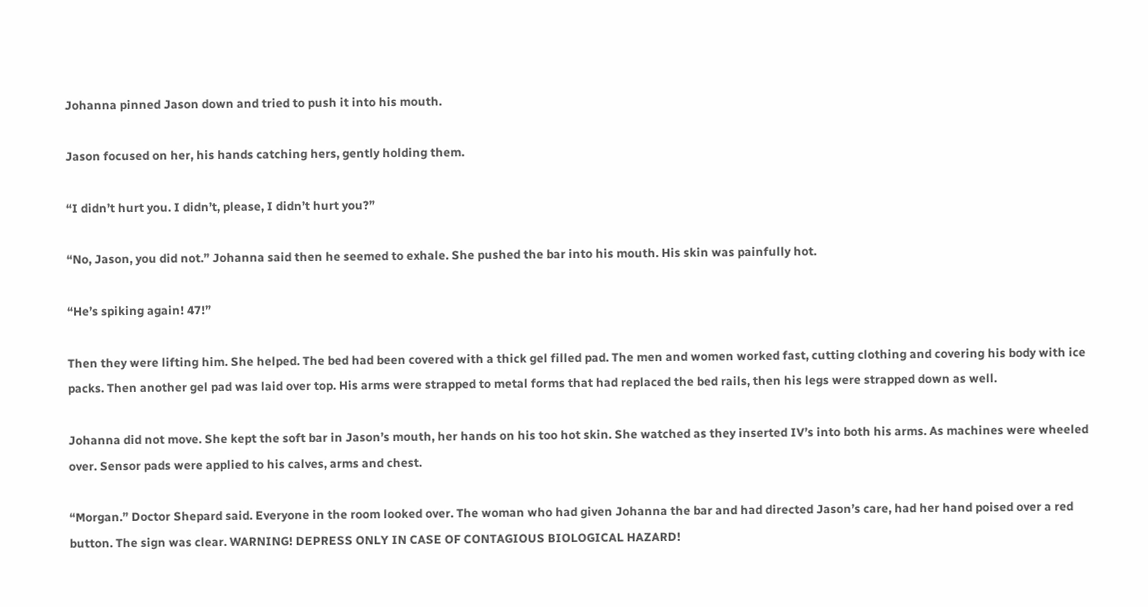Johanna pinned Jason down and tried to push it into his mouth.

Jason focused on her, his hands catching hers, gently holding them.

“I didn’t hurt you. I didn’t, please, I didn’t hurt you?”

“No, Jason, you did not.” Johanna said then he seemed to exhale. She pushed the bar into his mouth. His skin was painfully hot.

“He’s spiking again! 47!”

Then they were lifting him. She helped. The bed had been covered with a thick gel filled pad. The men and women worked fast, cutting clothing and covering his body with ice packs. Then another gel pad was laid over top. His arms were strapped to metal forms that had replaced the bed rails, then his legs were strapped down as well.

Johanna did not move. She kept the soft bar in Jason’s mouth, her hands on his too hot skin. She watched as they inserted IV’s into both his arms. As machines were wheeled over. Sensor pads were applied to his calves, arms and chest.

“Morgan.” Doctor Shepard said. Everyone in the room looked over. The woman who had given Johanna the bar and had directed Jason’s care, had her hand poised over a red button. The sign was clear. WARNING! DEPRESS ONLY IN CASE OF CONTAGIOUS BIOLOGICAL HAZARD!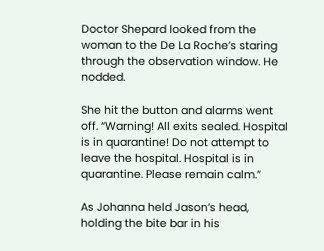Doctor Shepard looked from the woman to the De La Roche’s staring through the observation window. He nodded.

She hit the button and alarms went off. “Warning! All exits sealed. Hospital is in quarantine! Do not attempt to leave the hospital. Hospital is in quarantine. Please remain calm.”

As Johanna held Jason’s head, holding the bite bar in his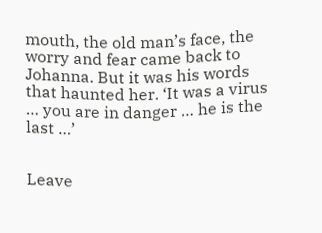mouth, the old man’s face, the worry and fear came back to Johanna. But it was his words that haunted her. ‘It was a virus … you are in danger … he is the last …’


Leave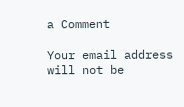a Comment

Your email address will not be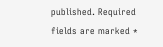published. Required fields are marked *